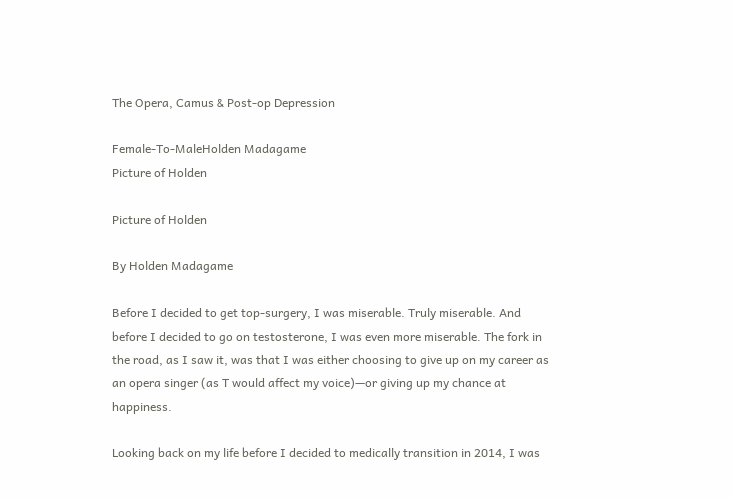The Opera, Camus & Post-op Depression

Female-To-MaleHolden Madagame
Picture of Holden

Picture of Holden

By Holden Madagame

Before I decided to get top-surgery, I was miserable. Truly miserable. And before I decided to go on testosterone, I was even more miserable. The fork in the road, as I saw it, was that I was either choosing to give up on my career as an opera singer (as T would affect my voice)—or giving up my chance at happiness.

Looking back on my life before I decided to medically transition in 2014, I was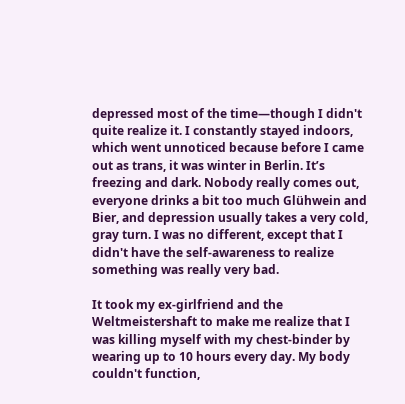depressed most of the time—though I didn't quite realize it. I constantly stayed indoors, which went unnoticed because before I came out as trans, it was winter in Berlin. It’s freezing and dark. Nobody really comes out, everyone drinks a bit too much Glühwein and Bier, and depression usually takes a very cold, gray turn. I was no different, except that I didn't have the self-awareness to realize something was really very bad.

It took my ex-girlfriend and the Weltmeistershaft to make me realize that I was killing myself with my chest-binder by wearing up to 10 hours every day. My body couldn't function,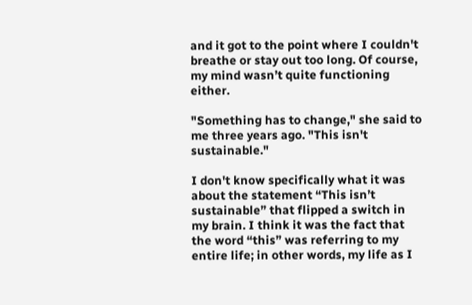and it got to the point where I couldn't breathe or stay out too long. Of course, my mind wasn’t quite functioning either.

"Something has to change," she said to me three years ago. "This isn't sustainable."

I don't know specifically what it was about the statement “This isn’t sustainable” that flipped a switch in my brain. I think it was the fact that the word “this” was referring to my entire life; in other words, my life as I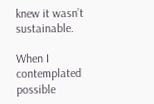knew it wasn’t sustainable.

When I contemplated possible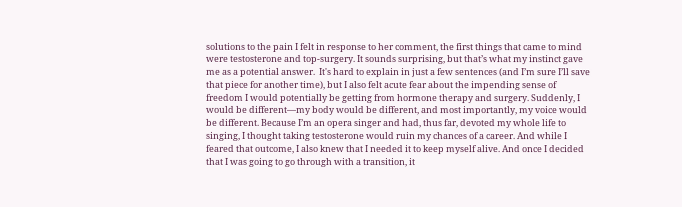solutions to the pain I felt in response to her comment, the first things that came to mind were testosterone and top-surgery. It sounds surprising, but that’s what my instinct gave me as a potential answer.  It's hard to explain in just a few sentences (and I’m sure I’ll save that piece for another time), but I also felt acute fear about the impending sense of freedom I would potentially be getting from hormone therapy and surgery. Suddenly, I would be different—my body would be different, and most importantly, my voice would be different. Because I’m an opera singer and had, thus far, devoted my whole life to singing, I thought taking testosterone would ruin my chances of a career. And while I feared that outcome, I also knew that I needed it to keep myself alive. And once I decided that I was going to go through with a transition, it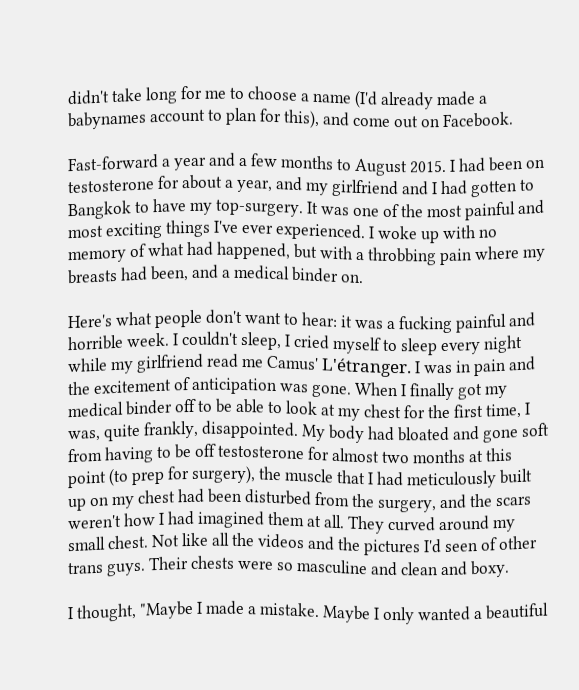didn't take long for me to choose a name (I'd already made a babynames account to plan for this), and come out on Facebook.

Fast-forward a year and a few months to August 2015. I had been on testosterone for about a year, and my girlfriend and I had gotten to Bangkok to have my top-surgery. It was one of the most painful and most exciting things I've ever experienced. I woke up with no memory of what had happened, but with a throbbing pain where my breasts had been, and a medical binder on.

Here's what people don't want to hear: it was a fucking painful and horrible week. I couldn't sleep, I cried myself to sleep every night while my girlfriend read me Camus' L'étranger. I was in pain and the excitement of anticipation was gone. When I finally got my medical binder off to be able to look at my chest for the first time, I was, quite frankly, disappointed. My body had bloated and gone soft from having to be off testosterone for almost two months at this point (to prep for surgery), the muscle that I had meticulously built up on my chest had been disturbed from the surgery, and the scars weren't how I had imagined them at all. They curved around my small chest. Not like all the videos and the pictures I'd seen of other trans guys. Their chests were so masculine and clean and boxy.

I thought, "Maybe I made a mistake. Maybe I only wanted a beautiful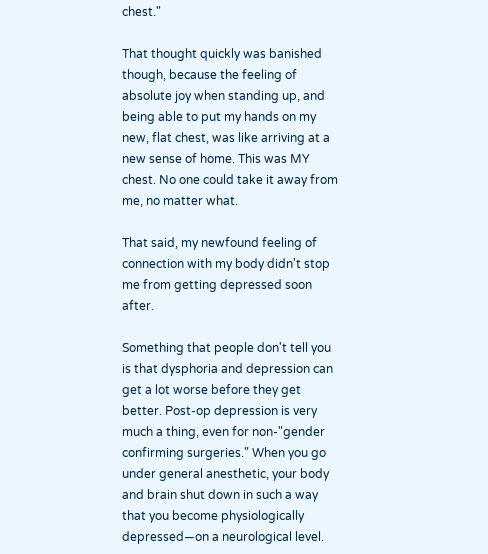chest."

That thought quickly was banished though, because the feeling of absolute joy when standing up, and being able to put my hands on my new, flat chest, was like arriving at a new sense of home. This was MY chest. No one could take it away from me, no matter what.

That said, my newfound feeling of connection with my body didn't stop me from getting depressed soon after.

Something that people don't tell you is that dysphoria and depression can get a lot worse before they get better. Post-op depression is very much a thing, even for non-"gender confirming surgeries." When you go under general anesthetic, your body and brain shut down in such a way that you become physiologically depressed—on a neurological level.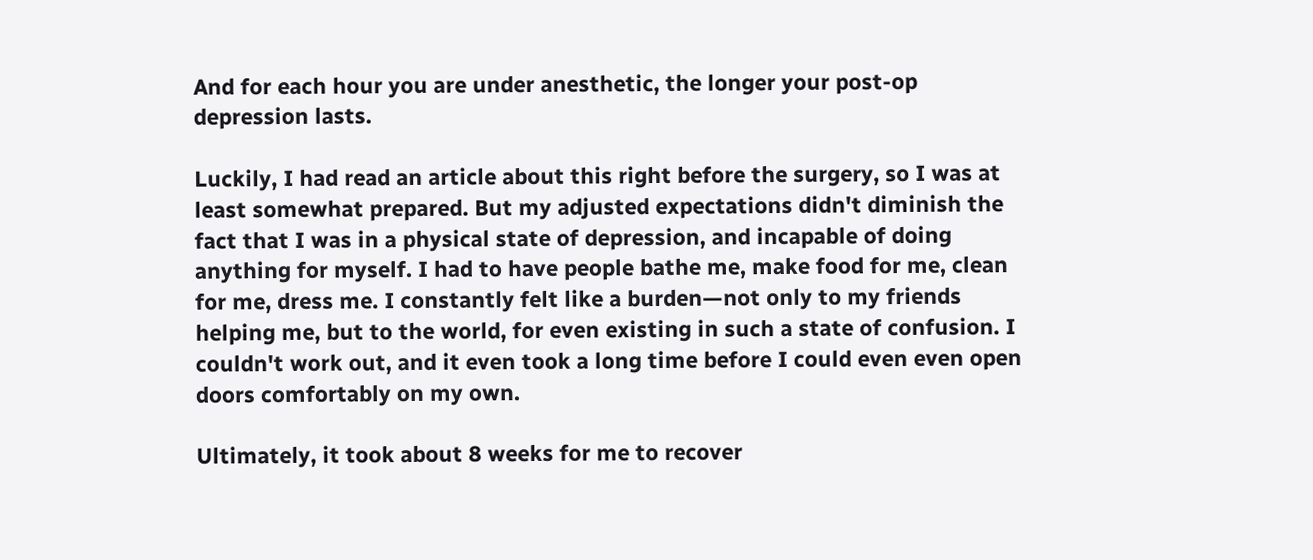And for each hour you are under anesthetic, the longer your post-op depression lasts.

Luckily, I had read an article about this right before the surgery, so I was at least somewhat prepared. But my adjusted expectations didn't diminish the fact that I was in a physical state of depression, and incapable of doing anything for myself. I had to have people bathe me, make food for me, clean for me, dress me. I constantly felt like a burden—not only to my friends helping me, but to the world, for even existing in such a state of confusion. I couldn't work out, and it even took a long time before I could even even open doors comfortably on my own.

Ultimately, it took about 8 weeks for me to recover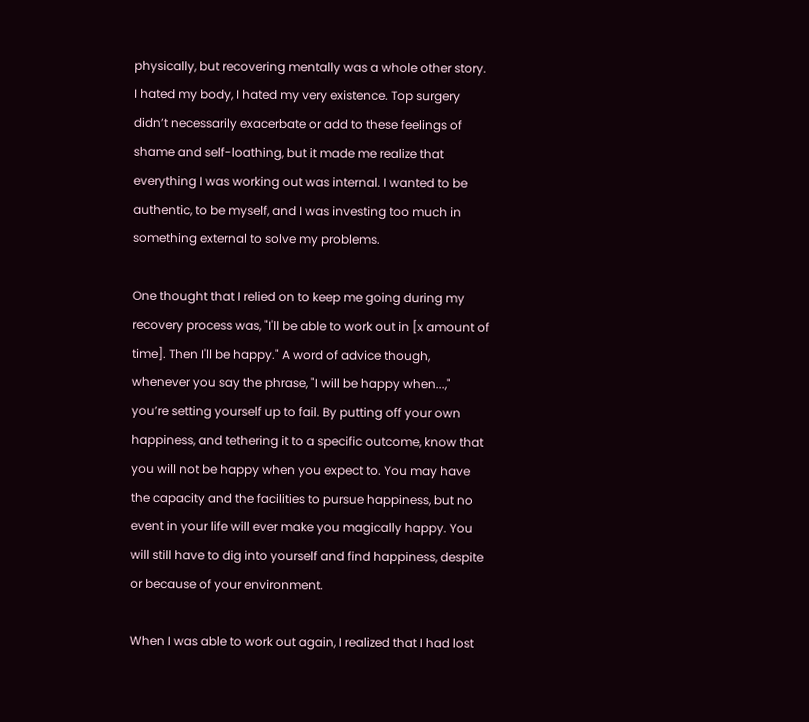physically, but recovering mentally was a whole other story. I hated my body, I hated my very existence. Top surgery didn’t necessarily exacerbate or add to these feelings of shame and self-loathing, but it made me realize that everything I was working out was internal. I wanted to be authentic, to be myself, and I was investing too much in something external to solve my problems.

One thought that I relied on to keep me going during my recovery process was, "I'll be able to work out in [x amount of time]. Then I'll be happy." A word of advice though, whenever you say the phrase, "I will be happy when...," you’re setting yourself up to fail. By putting off your own happiness, and tethering it to a specific outcome, know that you will not be happy when you expect to. You may have the capacity and the facilities to pursue happiness, but no event in your life will ever make you magically happy. You will still have to dig into yourself and find happiness, despite or because of your environment.

When I was able to work out again, I realized that I had lost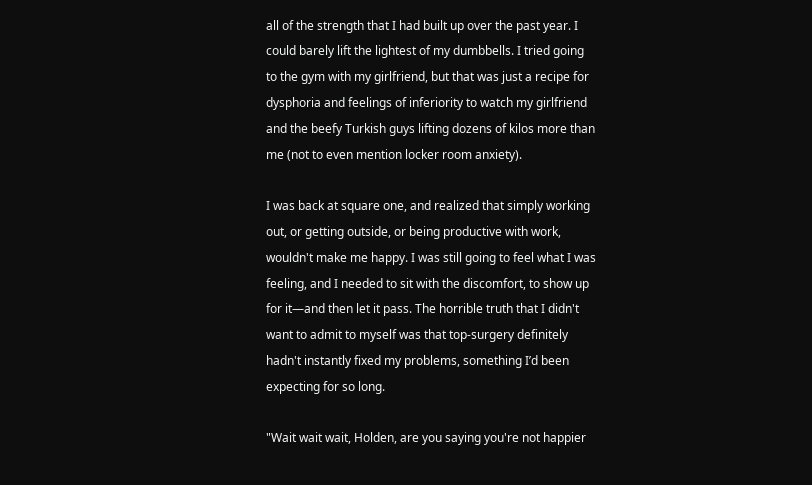all of the strength that I had built up over the past year. I could barely lift the lightest of my dumbbells. I tried going to the gym with my girlfriend, but that was just a recipe for dysphoria and feelings of inferiority to watch my girlfriend and the beefy Turkish guys lifting dozens of kilos more than me (not to even mention locker room anxiety).

I was back at square one, and realized that simply working out, or getting outside, or being productive with work, wouldn't make me happy. I was still going to feel what I was feeling, and I needed to sit with the discomfort, to show up for it—and then let it pass. The horrible truth that I didn't want to admit to myself was that top-surgery definitely hadn't instantly fixed my problems, something I’d been expecting for so long.

"Wait wait wait, Holden, are you saying you're not happier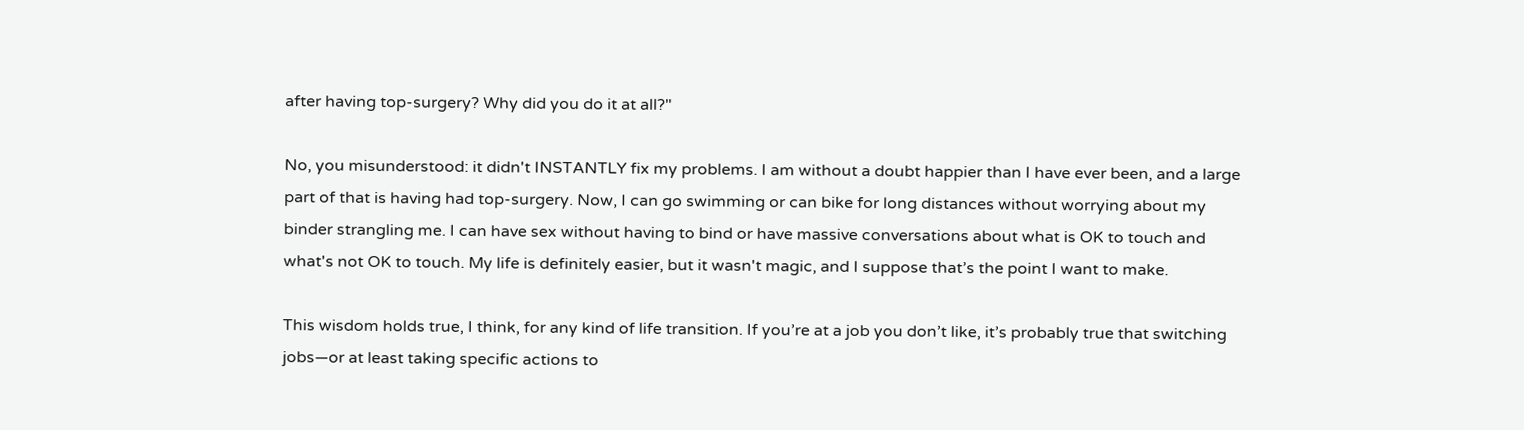after having top-surgery? Why did you do it at all?"

No, you misunderstood: it didn't INSTANTLY fix my problems. I am without a doubt happier than I have ever been, and a large part of that is having had top-surgery. Now, I can go swimming or can bike for long distances without worrying about my binder strangling me. I can have sex without having to bind or have massive conversations about what is OK to touch and what's not OK to touch. My life is definitely easier, but it wasn't magic, and I suppose that’s the point I want to make.

This wisdom holds true, I think, for any kind of life transition. If you’re at a job you don’t like, it’s probably true that switching jobs—or at least taking specific actions to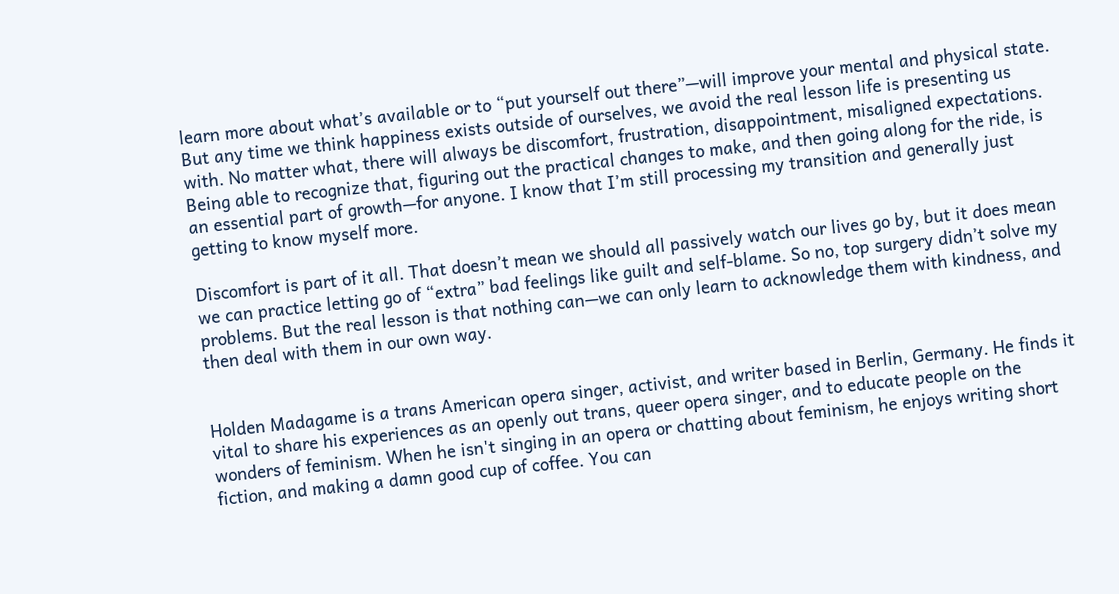learn more about what’s available or to “put yourself out there”—will improve your mental and physical state. But any time we think happiness exists outside of ourselves, we avoid the real lesson life is presenting us with. No matter what, there will always be discomfort, frustration, disappointment, misaligned expectations. Being able to recognize that, figuring out the practical changes to make, and then going along for the ride, is an essential part of growth—for anyone. I know that I’m still processing my transition and generally just getting to know myself more.

Discomfort is part of it all. That doesn’t mean we should all passively watch our lives go by, but it does mean we can practice letting go of “extra” bad feelings like guilt and self-blame. So no, top surgery didn’t solve my problems. But the real lesson is that nothing can—we can only learn to acknowledge them with kindness, and then deal with them in our own way.


Holden Madagame is a trans American opera singer, activist, and writer based in Berlin, Germany. He finds it vital to share his experiences as an openly out trans, queer opera singer, and to educate people on the wonders of feminism. When he isn't singing in an opera or chatting about feminism, he enjoys writing short fiction, and making a damn good cup of coffee. You can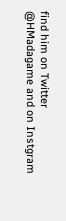find him on Twitter @HMadagame and on Instgram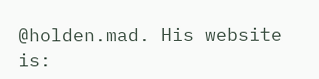@holden.mad. His website is: